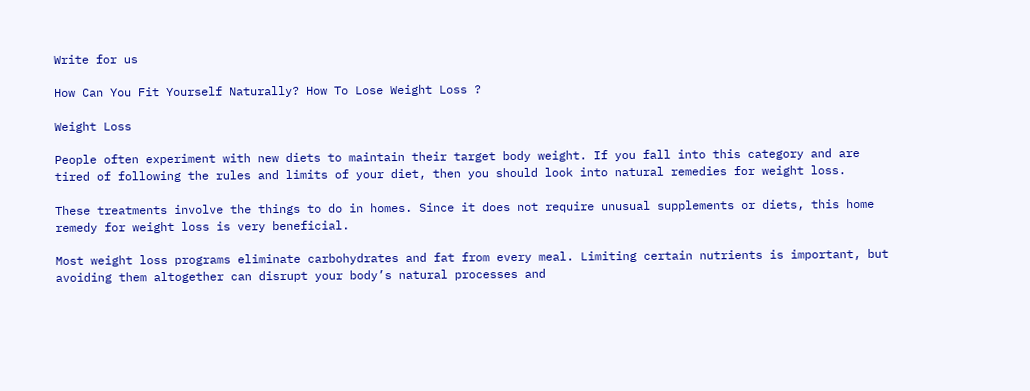Write for us

How Can You Fit Yourself Naturally? How To Lose Weight Loss ?

Weight Loss

People often experiment with new diets to maintain their target body weight. If you fall into this category and are tired of following the rules and limits of your diet, then you should look into natural remedies for weight loss.

These treatments involve the things to do in homes. Since it does not require unusual supplements or diets, this home remedy for weight loss is very beneficial.

Most weight loss programs eliminate carbohydrates and fat from every meal. Limiting certain nutrients is important, but avoiding them altogether can disrupt your body’s natural processes and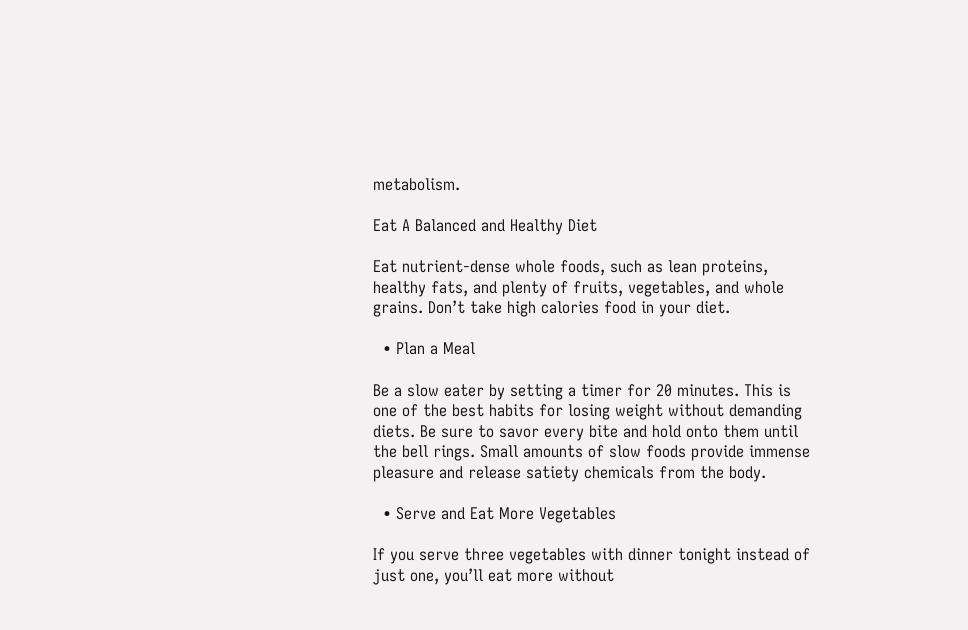metabolism.

Eat A Balanced and Healthy Diet

Eat nutrient-dense whole foods, such as lean proteins, healthy fats, and plenty of fruits, vegetables, and whole grains. Don’t take high calories food in your diet.

  • Plan a Meal

Be a slow eater by setting a timer for 20 minutes. This is one of the best habits for losing weight without demanding diets. Be sure to savor every bite and hold onto them until the bell rings. Small amounts of slow foods provide immense pleasure and release satiety chemicals from the body.

  • Serve and Eat More Vegetables

If you serve three vegetables with dinner tonight instead of just one, you’ll eat more without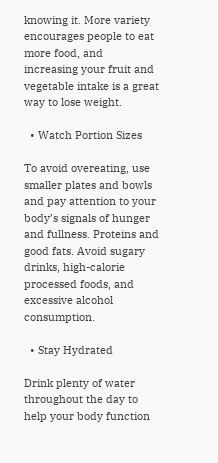knowing it. More variety encourages people to eat more food, and increasing your fruit and vegetable intake is a great way to lose weight.

  • Watch Portion Sizes

To avoid overeating, use smaller plates and bowls and pay attention to your body’s signals of hunger and fullness. Proteins and good fats. Avoid sugary drinks, high-calorie processed foods, and excessive alcohol consumption.

  • Stay Hydrated

Drink plenty of water throughout the day to help your body function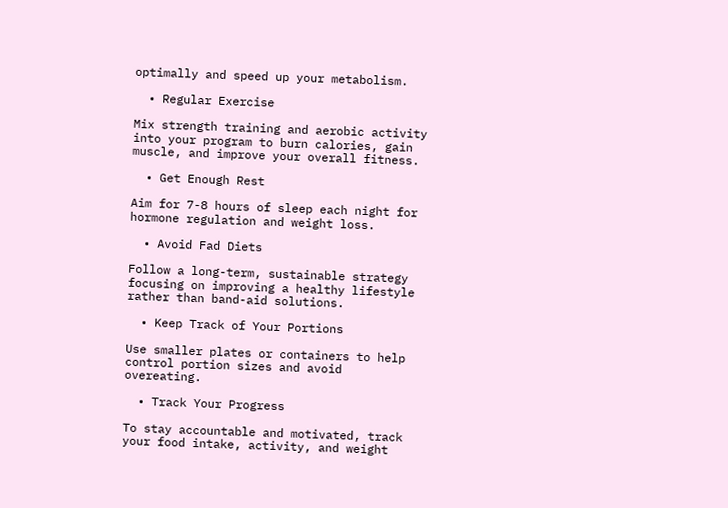optimally and speed up your metabolism.

  • Regular Exercise

Mix strength training and aerobic activity into your program to burn calories, gain muscle, and improve your overall fitness.

  • Get Enough Rest

Aim for 7-8 hours of sleep each night for hormone regulation and weight loss.

  • Avoid Fad Diets

Follow a long-term, sustainable strategy focusing on improving a healthy lifestyle rather than band-aid solutions.

  • Keep Track of Your Portions

Use smaller plates or containers to help control portion sizes and avoid overeating.

  • Track Your Progress

To stay accountable and motivated, track your food intake, activity, and weight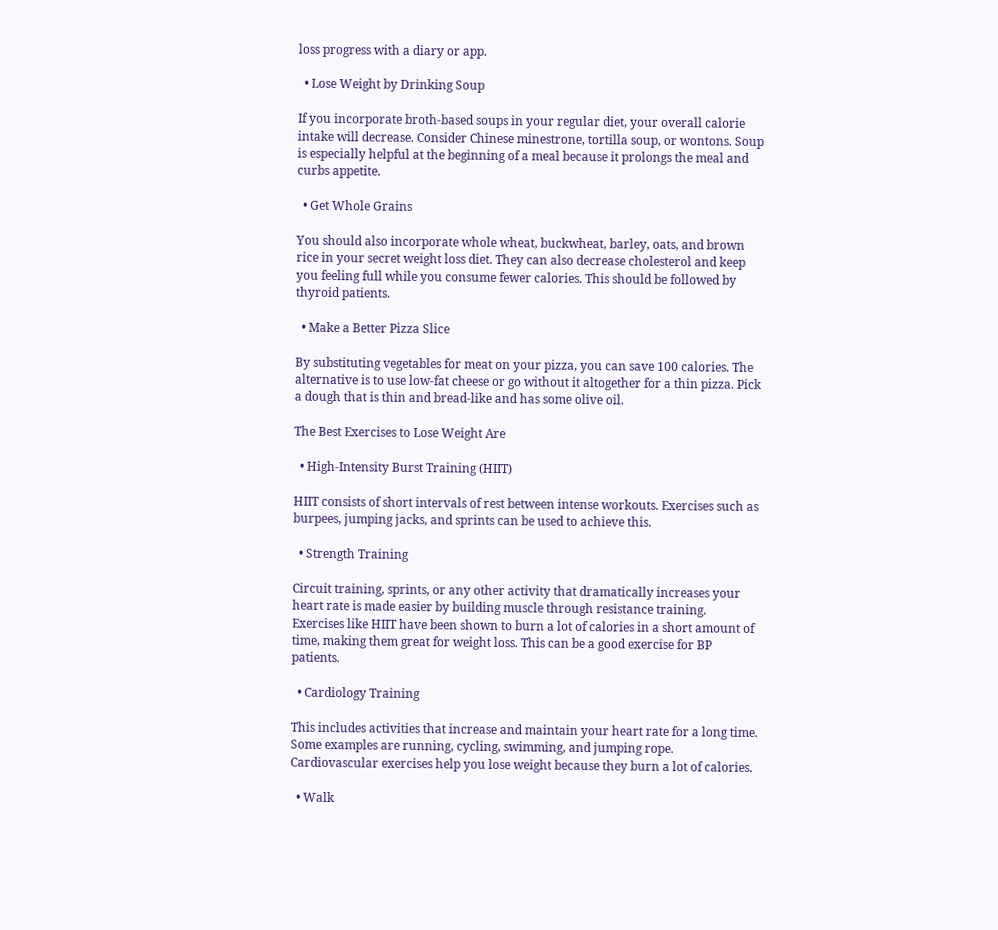loss progress with a diary or app.

  • Lose Weight by Drinking Soup

If you incorporate broth-based soups in your regular diet, your overall calorie intake will decrease. Consider Chinese minestrone, tortilla soup, or wontons. Soup is especially helpful at the beginning of a meal because it prolongs the meal and curbs appetite.

  • Get Whole Grains

You should also incorporate whole wheat, buckwheat, barley, oats, and brown rice in your secret weight loss diet. They can also decrease cholesterol and keep you feeling full while you consume fewer calories. This should be followed by thyroid patients.

  • Make a Better Pizza Slice

By substituting vegetables for meat on your pizza, you can save 100 calories. The alternative is to use low-fat cheese or go without it altogether for a thin pizza. Pick a dough that is thin and bread-like and has some olive oil.

The Best Exercises to Lose Weight Are

  • High-Intensity Burst Training (HIIT)

HIIT consists of short intervals of rest between intense workouts. Exercises such as burpees, jumping jacks, and sprints can be used to achieve this.

  • Strength Training

Circuit training, sprints, or any other activity that dramatically increases your heart rate is made easier by building muscle through resistance training. Exercises like HIIT have been shown to burn a lot of calories in a short amount of time, making them great for weight loss. This can be a good exercise for BP patients.

  • Cardiology Training

This includes activities that increase and maintain your heart rate for a long time. Some examples are running, cycling, swimming, and jumping rope. Cardiovascular exercises help you lose weight because they burn a lot of calories.

  • Walk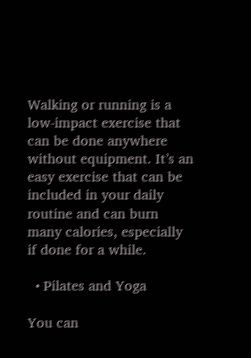Walking or running is a low-impact exercise that can be done anywhere without equipment. It’s an easy exercise that can be included in your daily routine and can burn many calories, especially if done for a while.

  • Pilates and Yoga

You can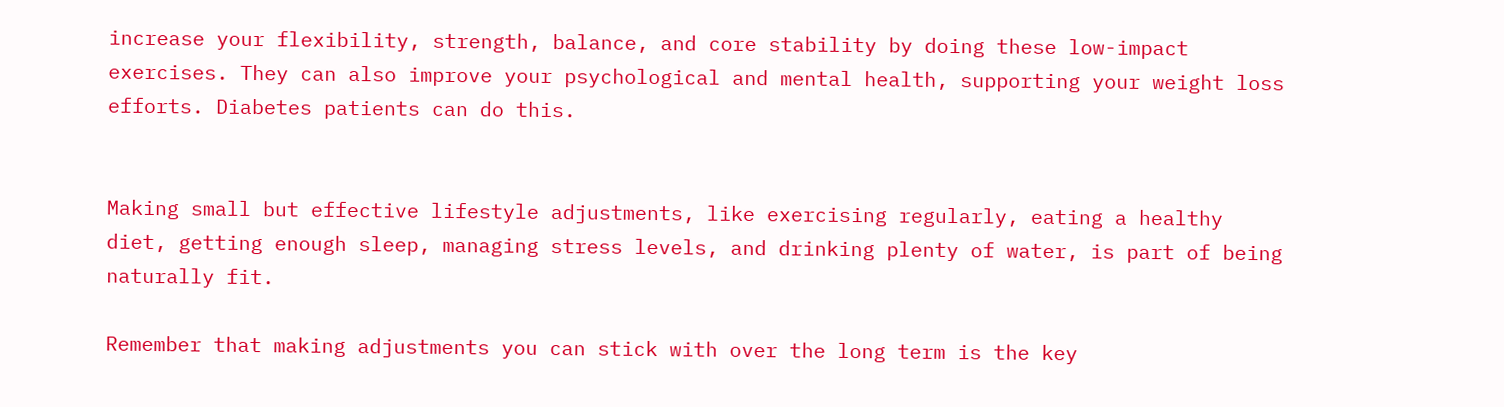increase your flexibility, strength, balance, and core stability by doing these low-impact exercises. They can also improve your psychological and mental health, supporting your weight loss efforts. Diabetes patients can do this.


Making small but effective lifestyle adjustments, like exercising regularly, eating a healthy diet, getting enough sleep, managing stress levels, and drinking plenty of water, is part of being naturally fit.

Remember that making adjustments you can stick with over the long term is the key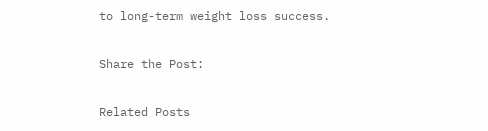to long-term weight loss success.

Share the Post:

Related Posts